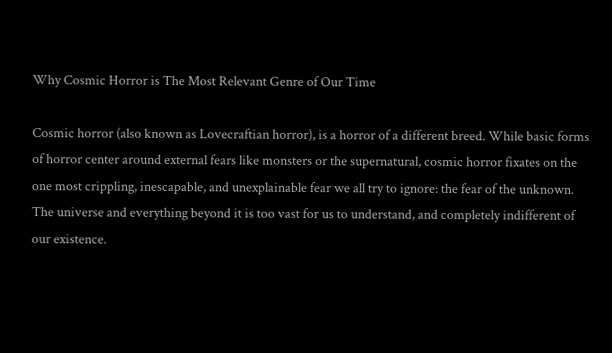Why Cosmic Horror is The Most Relevant Genre of Our Time

Cosmic horror (also known as Lovecraftian horror), is a horror of a different breed. While basic forms of horror center around external fears like monsters or the supernatural, cosmic horror fixates on the one most crippling, inescapable, and unexplainable fear we all try to ignore: the fear of the unknown. The universe and everything beyond it is too vast for us to understand, and completely indifferent of our existence.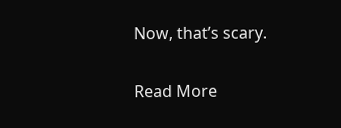Now, that’s scary.

Read More